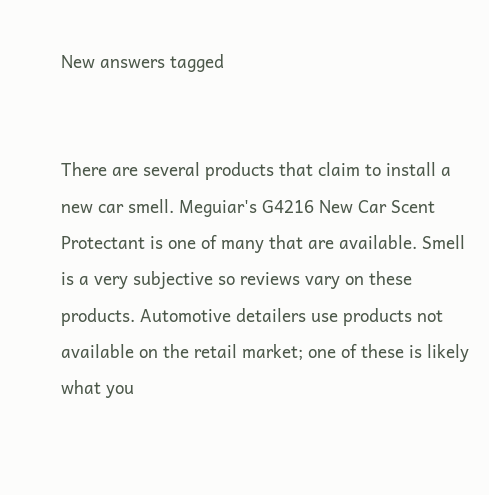New answers tagged


There are several products that claim to install a new car smell. Meguiar's G4216 New Car Scent Protectant is one of many that are available. Smell is a very subjective so reviews vary on these products. Automotive detailers use products not available on the retail market; one of these is likely what you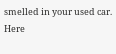smelled in your used car. Here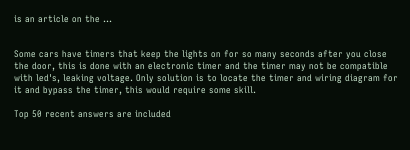is an article on the ...


Some cars have timers that keep the lights on for so many seconds after you close the door, this is done with an electronic timer and the timer may not be compatible with led's, leaking voltage. Only solution is to locate the timer and wiring diagram for it and bypass the timer, this would require some skill.

Top 50 recent answers are included